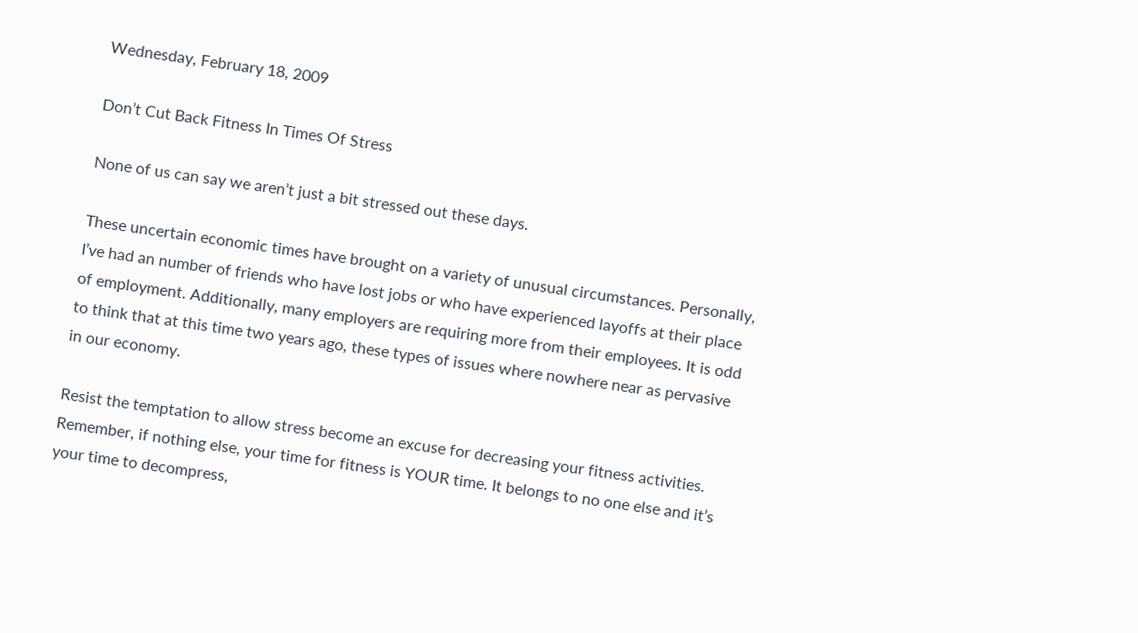Wednesday, February 18, 2009

Don’t Cut Back Fitness In Times Of Stress

None of us can say we aren’t just a bit stressed out these days.

These uncertain economic times have brought on a variety of unusual circumstances. Personally, I’ve had an number of friends who have lost jobs or who have experienced layoffs at their place of employment. Additionally, many employers are requiring more from their employees. It is odd to think that at this time two years ago, these types of issues where nowhere near as pervasive in our economy.

Resist the temptation to allow stress become an excuse for decreasing your fitness activities. Remember, if nothing else, your time for fitness is YOUR time. It belongs to no one else and it’s your time to decompress,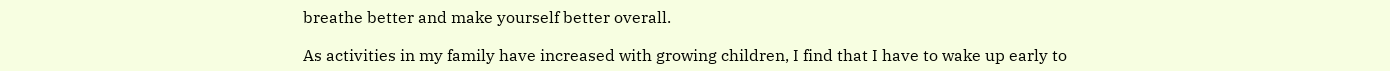breathe better and make yourself better overall.

As activities in my family have increased with growing children, I find that I have to wake up early to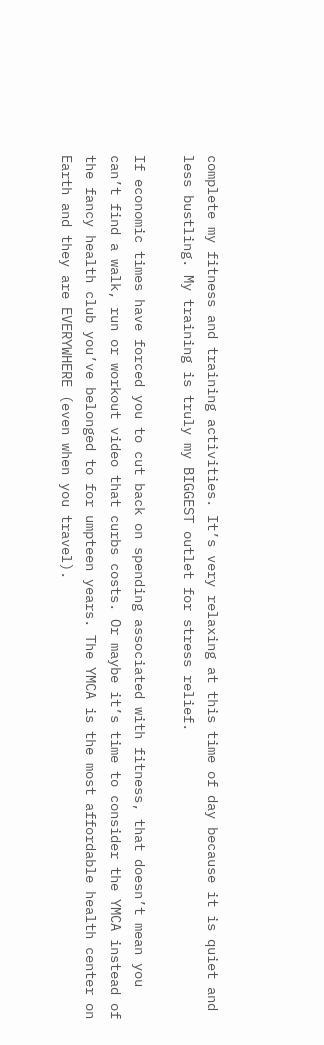complete my fitness and training activities. It’s very relaxing at this time of day because it is quiet and less bustling. My training is truly my BIGGEST outlet for stress relief.

If economic times have forced you to cut back on spending associated with fitness, that doesn’t mean you can’t find a walk, run or workout video that curbs costs. Or maybe it’s time to consider the YMCA instead of the fancy health club you’ve belonged to for umpteen years. The YMCA is the most affordable health center on Earth and they are EVERYWHERE (even when you travel).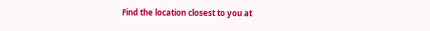Find the location closest to you at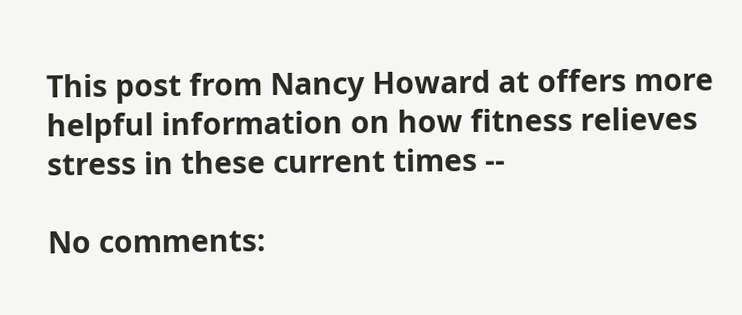This post from Nancy Howard at offers more helpful information on how fitness relieves stress in these current times --

No comments: